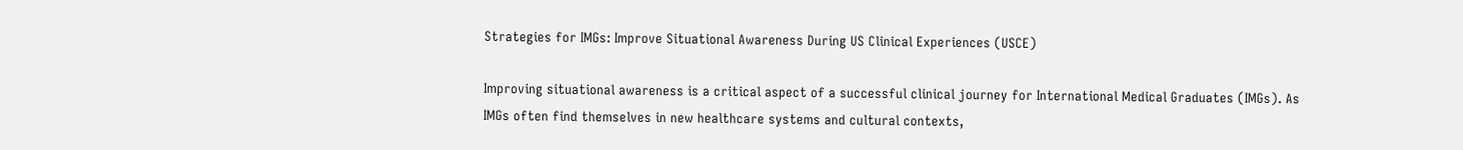Strategies for IMGs: Improve Situational Awareness During US Clinical Experiences (USCE)

Improving situational awareness is a critical aspect of a successful clinical journey for International Medical Graduates (IMGs). As IMGs often find themselves in new healthcare systems and cultural contexts,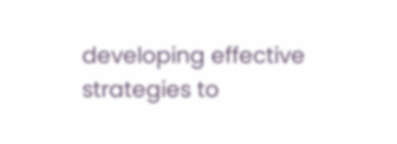developing effective strategies to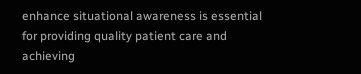enhance situational awareness is essential for providing quality patient care and achieving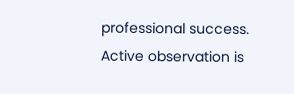professional success. Active observation is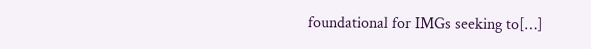foundational for IMGs seeking to[…]